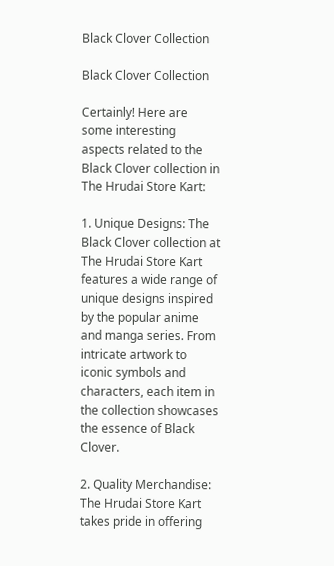Black Clover Collection

Black Clover Collection

Certainly! Here are some interesting aspects related to the Black Clover collection in The Hrudai Store Kart:

1. Unique Designs: The Black Clover collection at The Hrudai Store Kart features a wide range of unique designs inspired by the popular anime and manga series. From intricate artwork to iconic symbols and characters, each item in the collection showcases the essence of Black Clover.

2. Quality Merchandise: The Hrudai Store Kart takes pride in offering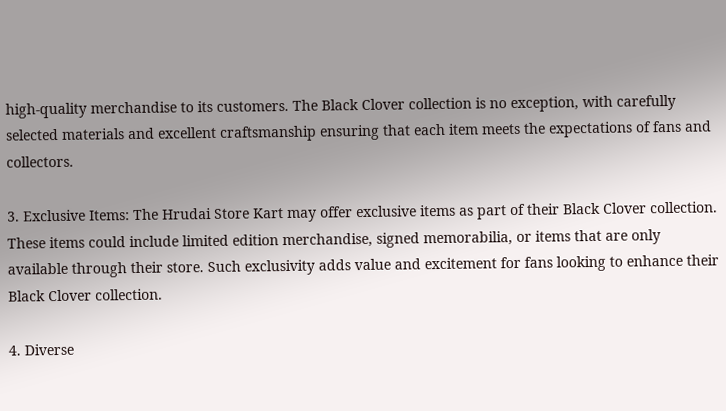high-quality merchandise to its customers. The Black Clover collection is no exception, with carefully selected materials and excellent craftsmanship ensuring that each item meets the expectations of fans and collectors.

3. Exclusive Items: The Hrudai Store Kart may offer exclusive items as part of their Black Clover collection. These items could include limited edition merchandise, signed memorabilia, or items that are only available through their store. Such exclusivity adds value and excitement for fans looking to enhance their Black Clover collection.

4. Diverse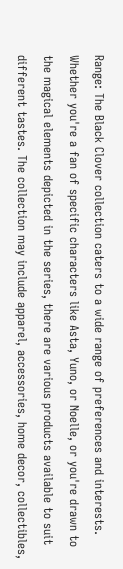Range: The Black Clover collection caters to a wide range of preferences and interests. Whether you're a fan of specific characters like Asta, Yuno, or Noelle, or you're drawn to the magical elements depicted in the series, there are various products available to suit different tastes. The collection may include apparel, accessories, home decor, collectibles,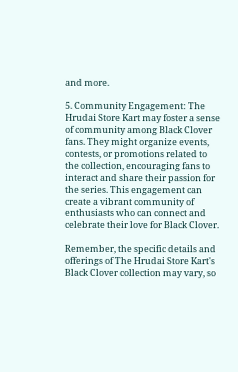and more.

5. Community Engagement: The Hrudai Store Kart may foster a sense of community among Black Clover fans. They might organize events, contests, or promotions related to the collection, encouraging fans to interact and share their passion for the series. This engagement can create a vibrant community of enthusiasts who can connect and celebrate their love for Black Clover.

Remember, the specific details and offerings of The Hrudai Store Kart's Black Clover collection may vary, so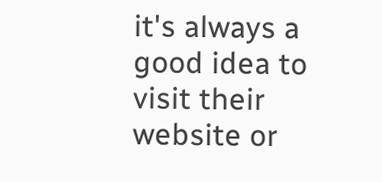it's always a good idea to visit their website or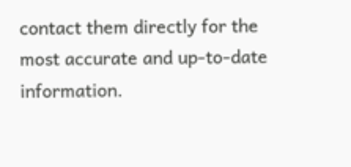contact them directly for the most accurate and up-to-date information.